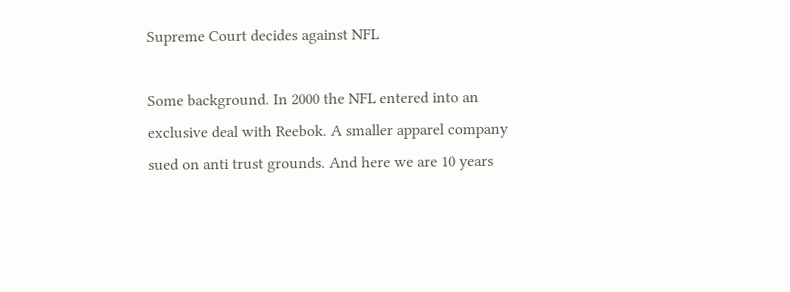Supreme Court decides against NFL

Some background. In 2000 the NFL entered into an exclusive deal with Reebok. A smaller apparel company sued on anti trust grounds. And here we are 10 years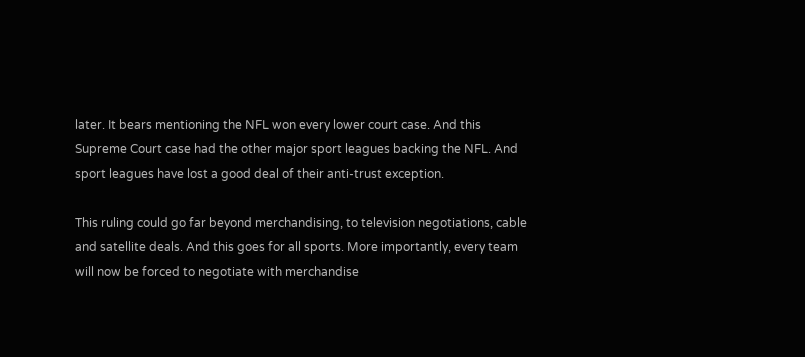later. It bears mentioning the NFL won every lower court case. And this Supreme Court case had the other major sport leagues backing the NFL. And sport leagues have lost a good deal of their anti-trust exception.

This ruling could go far beyond merchandising, to television negotiations, cable and satellite deals. And this goes for all sports. More importantly, every team will now be forced to negotiate with merchandise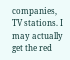companies, TV stations. I may actually get the red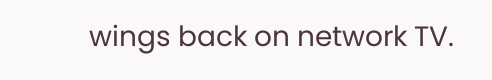wings back on network TV.